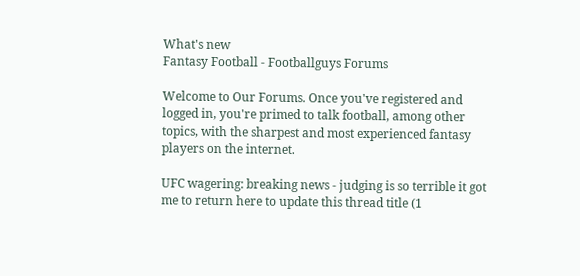What's new
Fantasy Football - Footballguys Forums

Welcome to Our Forums. Once you've registered and logged in, you're primed to talk football, among other topics, with the sharpest and most experienced fantasy players on the internet.

UFC wagering: breaking news - judging is so terrible it got me to return here to update this thread title (1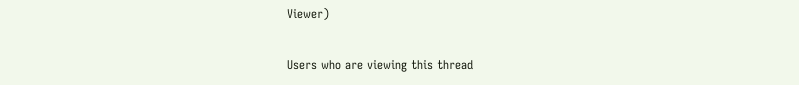Viewer)

Users who are viewing this thread